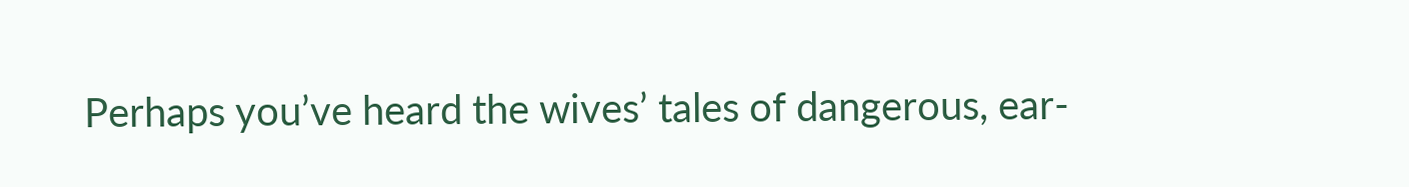Perhaps you’ve heard the wives’ tales of dangerous, ear-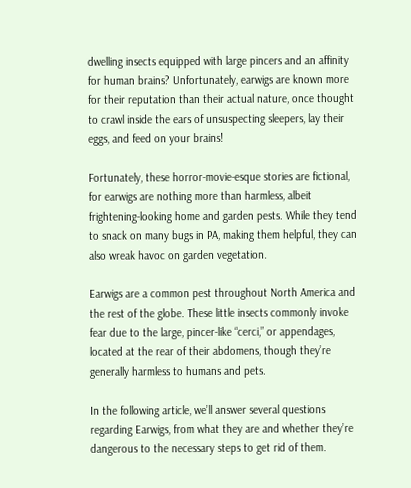dwelling insects equipped with large pincers and an affinity for human brains? Unfortunately, earwigs are known more for their reputation than their actual nature, once thought to crawl inside the ears of unsuspecting sleepers, lay their eggs, and feed on your brains!

Fortunately, these horror-movie-esque stories are fictional, for earwigs are nothing more than harmless, albeit frightening-looking home and garden pests. While they tend to snack on many bugs in PA, making them helpful, they can also wreak havoc on garden vegetation.

Earwigs are a common pest throughout North America and the rest of the globe. These little insects commonly invoke fear due to the large, pincer-like “cerci,” or appendages, located at the rear of their abdomens, though they’re generally harmless to humans and pets.

In the following article, we’ll answer several questions regarding Earwigs, from what they are and whether they’re dangerous to the necessary steps to get rid of them.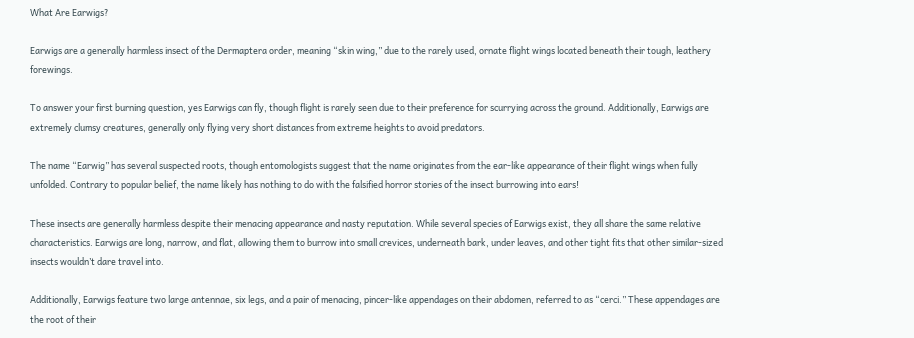What Are Earwigs?

Earwigs are a generally harmless insect of the Dermaptera order, meaning “skin wing,” due to the rarely used, ornate flight wings located beneath their tough, leathery forewings.

To answer your first burning question, yes Earwigs can fly, though flight is rarely seen due to their preference for scurrying across the ground. Additionally, Earwigs are extremely clumsy creatures, generally only flying very short distances from extreme heights to avoid predators.

The name “Earwig” has several suspected roots, though entomologists suggest that the name originates from the ear-like appearance of their flight wings when fully unfolded. Contrary to popular belief, the name likely has nothing to do with the falsified horror stories of the insect burrowing into ears!

These insects are generally harmless despite their menacing appearance and nasty reputation. While several species of Earwigs exist, they all share the same relative characteristics. Earwigs are long, narrow, and flat, allowing them to burrow into small crevices, underneath bark, under leaves, and other tight fits that other similar-sized insects wouldn’t dare travel into.

Additionally, Earwigs feature two large antennae, six legs, and a pair of menacing, pincer-like appendages on their abdomen, referred to as “cerci.” These appendages are the root of their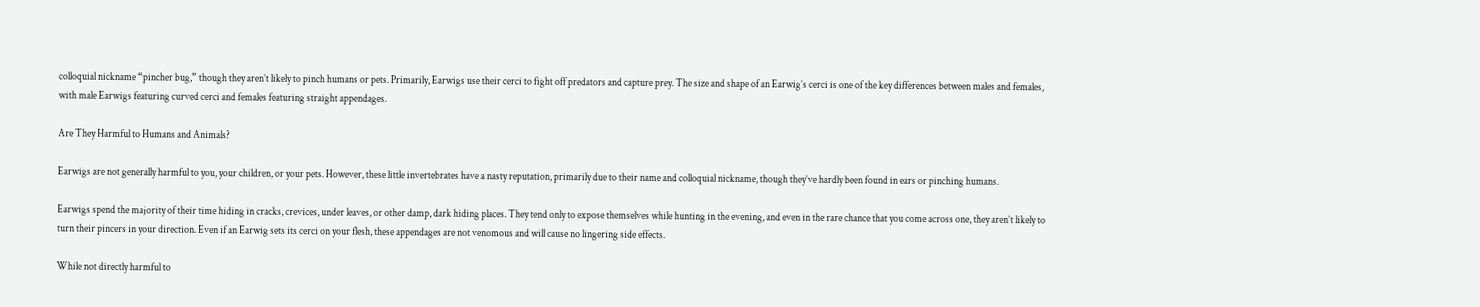colloquial nickname “pincher bug,” though they aren’t likely to pinch humans or pets. Primarily, Earwigs use their cerci to fight off predators and capture prey. The size and shape of an Earwig’s cerci is one of the key differences between males and females, with male Earwigs featuring curved cerci and females featuring straight appendages.

Are They Harmful to Humans and Animals?

Earwigs are not generally harmful to you, your children, or your pets. However, these little invertebrates have a nasty reputation, primarily due to their name and colloquial nickname, though they’ve hardly been found in ears or pinching humans.

Earwigs spend the majority of their time hiding in cracks, crevices, under leaves, or other damp, dark hiding places. They tend only to expose themselves while hunting in the evening, and even in the rare chance that you come across one, they aren’t likely to turn their pincers in your direction. Even if an Earwig sets its cerci on your flesh, these appendages are not venomous and will cause no lingering side effects.

While not directly harmful to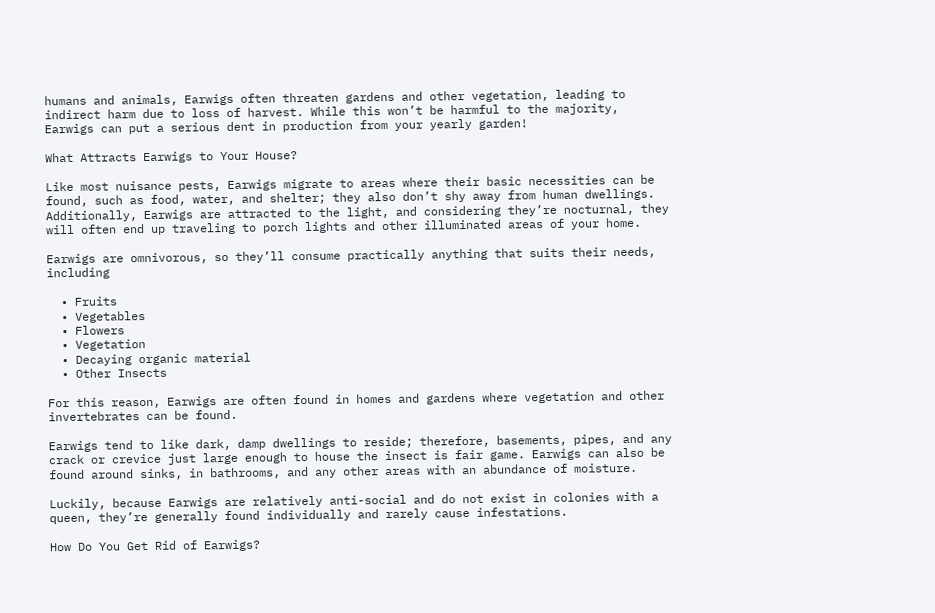humans and animals, Earwigs often threaten gardens and other vegetation, leading to indirect harm due to loss of harvest. While this won’t be harmful to the majority, Earwigs can put a serious dent in production from your yearly garden!

What Attracts Earwigs to Your House?

Like most nuisance pests, Earwigs migrate to areas where their basic necessities can be found, such as food, water, and shelter; they also don’t shy away from human dwellings. Additionally, Earwigs are attracted to the light, and considering they’re nocturnal, they will often end up traveling to porch lights and other illuminated areas of your home.

Earwigs are omnivorous, so they’ll consume practically anything that suits their needs, including

  • Fruits
  • Vegetables
  • Flowers
  • Vegetation
  • Decaying organic material
  • Other Insects

For this reason, Earwigs are often found in homes and gardens where vegetation and other invertebrates can be found.

Earwigs tend to like dark, damp dwellings to reside; therefore, basements, pipes, and any crack or crevice just large enough to house the insect is fair game. Earwigs can also be found around sinks, in bathrooms, and any other areas with an abundance of moisture.

Luckily, because Earwigs are relatively anti-social and do not exist in colonies with a queen, they’re generally found individually and rarely cause infestations.

How Do You Get Rid of Earwigs?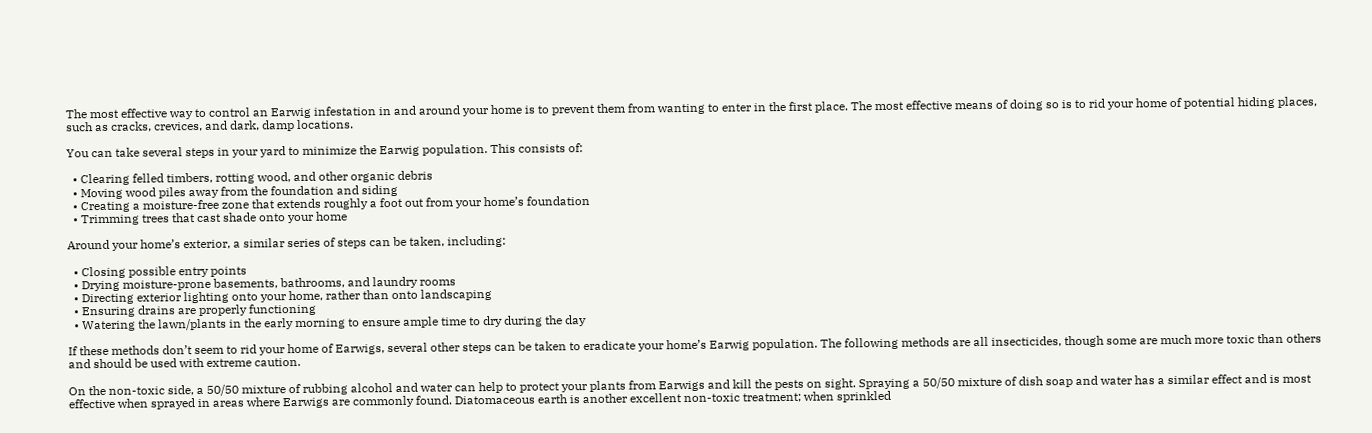The most effective way to control an Earwig infestation in and around your home is to prevent them from wanting to enter in the first place. The most effective means of doing so is to rid your home of potential hiding places, such as cracks, crevices, and dark, damp locations.

You can take several steps in your yard to minimize the Earwig population. This consists of:

  • Clearing felled timbers, rotting wood, and other organic debris
  • Moving wood piles away from the foundation and siding
  • Creating a moisture-free zone that extends roughly a foot out from your home’s foundation
  • Trimming trees that cast shade onto your home

Around your home’s exterior, a similar series of steps can be taken, including:

  • Closing possible entry points
  • Drying moisture-prone basements, bathrooms, and laundry rooms
  • Directing exterior lighting onto your home, rather than onto landscaping
  • Ensuring drains are properly functioning
  • Watering the lawn/plants in the early morning to ensure ample time to dry during the day

If these methods don’t seem to rid your home of Earwigs, several other steps can be taken to eradicate your home’s Earwig population. The following methods are all insecticides, though some are much more toxic than others and should be used with extreme caution.

On the non-toxic side, a 50/50 mixture of rubbing alcohol and water can help to protect your plants from Earwigs and kill the pests on sight. Spraying a 50/50 mixture of dish soap and water has a similar effect and is most effective when sprayed in areas where Earwigs are commonly found. Diatomaceous earth is another excellent non-toxic treatment; when sprinkled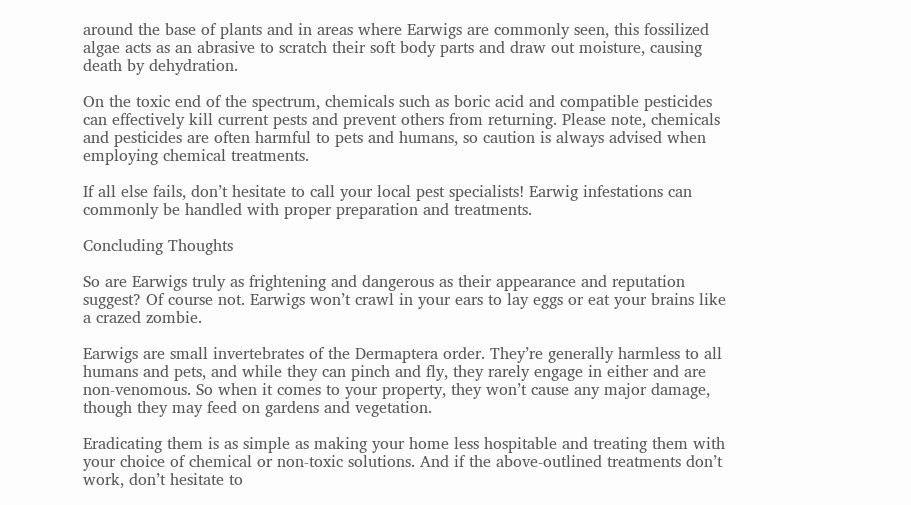around the base of plants and in areas where Earwigs are commonly seen, this fossilized algae acts as an abrasive to scratch their soft body parts and draw out moisture, causing death by dehydration.

On the toxic end of the spectrum, chemicals such as boric acid and compatible pesticides can effectively kill current pests and prevent others from returning. Please note, chemicals and pesticides are often harmful to pets and humans, so caution is always advised when employing chemical treatments.

If all else fails, don’t hesitate to call your local pest specialists! Earwig infestations can commonly be handled with proper preparation and treatments.

Concluding Thoughts

So are Earwigs truly as frightening and dangerous as their appearance and reputation suggest? Of course not. Earwigs won’t crawl in your ears to lay eggs or eat your brains like a crazed zombie.

Earwigs are small invertebrates of the Dermaptera order. They’re generally harmless to all humans and pets, and while they can pinch and fly, they rarely engage in either and are non-venomous. So when it comes to your property, they won’t cause any major damage, though they may feed on gardens and vegetation.

Eradicating them is as simple as making your home less hospitable and treating them with your choice of chemical or non-toxic solutions. And if the above-outlined treatments don’t work, don’t hesitate to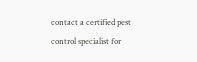contact a certified pest control specialist for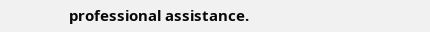professional assistance.